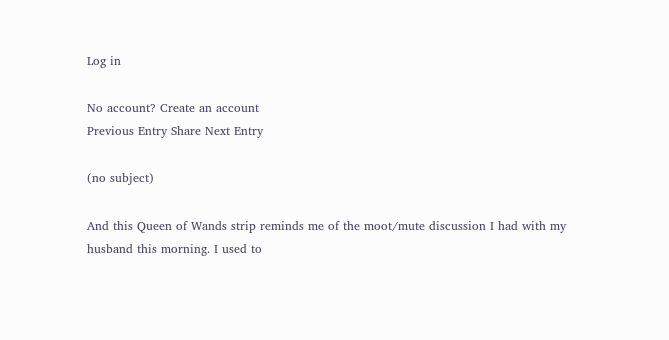Log in

No account? Create an account
Previous Entry Share Next Entry

(no subject)

And this Queen of Wands strip reminds me of the moot/mute discussion I had with my husband this morning. I used to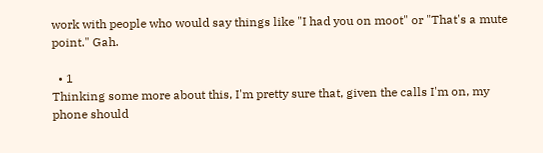work with people who would say things like "I had you on moot" or "That's a mute point." Gah.

  • 1
Thinking some more about this, I'm pretty sure that, given the calls I'm on, my phone should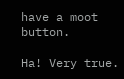have a moot button.

Ha! Very true.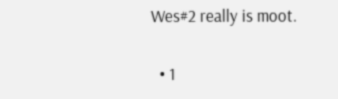Wes#2 really is moot.

  • 1